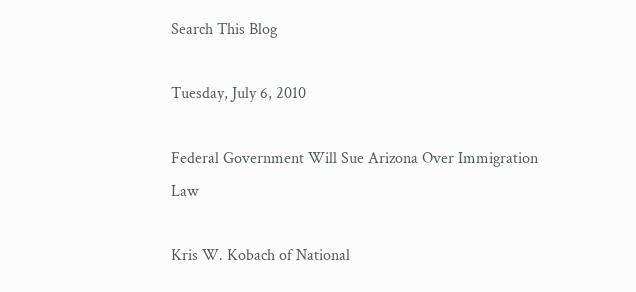Search This Blog

Tuesday, July 6, 2010

Federal Government Will Sue Arizona Over Immigration Law

Kris W. Kobach of National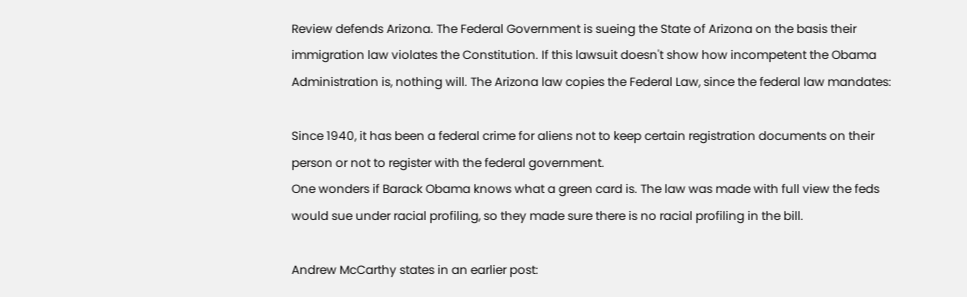Review defends Arizona. The Federal Government is sueing the State of Arizona on the basis their immigration law violates the Constitution. If this lawsuit doesn't show how incompetent the Obama Administration is, nothing will. The Arizona law copies the Federal Law, since the federal law mandates:

Since 1940, it has been a federal crime for aliens not to keep certain registration documents on their person or not to register with the federal government.
One wonders if Barack Obama knows what a green card is. The law was made with full view the feds would sue under racial profiling, so they made sure there is no racial profiling in the bill.

Andrew McCarthy states in an earlier post: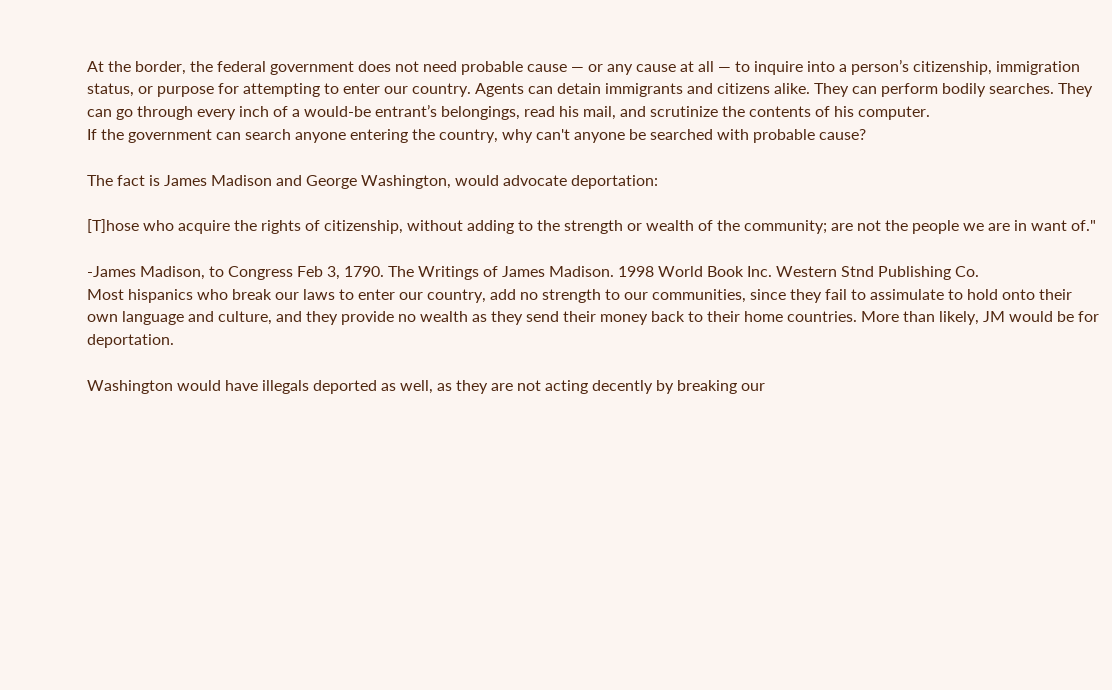At the border, the federal government does not need probable cause — or any cause at all — to inquire into a person’s citizenship, immigration status, or purpose for attempting to enter our country. Agents can detain immigrants and citizens alike. They can perform bodily searches. They can go through every inch of a would-be entrant’s belongings, read his mail, and scrutinize the contents of his computer.
If the government can search anyone entering the country, why can't anyone be searched with probable cause?

The fact is James Madison and George Washington, would advocate deportation:

[T]hose who acquire the rights of citizenship, without adding to the strength or wealth of the community; are not the people we are in want of."

-James Madison, to Congress Feb 3, 1790. The Writings of James Madison. 1998 World Book Inc. Western Stnd Publishing Co.
Most hispanics who break our laws to enter our country, add no strength to our communities, since they fail to assimulate to hold onto their own language and culture, and they provide no wealth as they send their money back to their home countries. More than likely, JM would be for deportation.

Washington would have illegals deported as well, as they are not acting decently by breaking our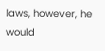laws, however, he would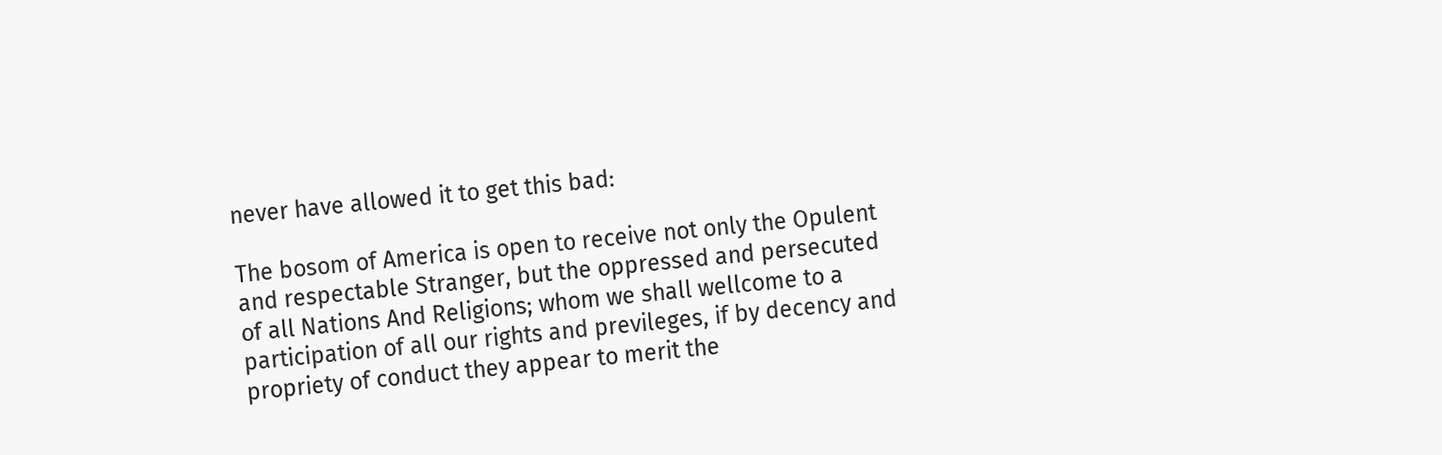never have allowed it to get this bad:

The bosom of America is open to receive not only the Opulent and respectable Stranger, but the oppressed and persecuted of all Nations And Religions; whom we shall wellcome to a participation of all our rights and previleges, if by decency and propriety of conduct they appear to merit the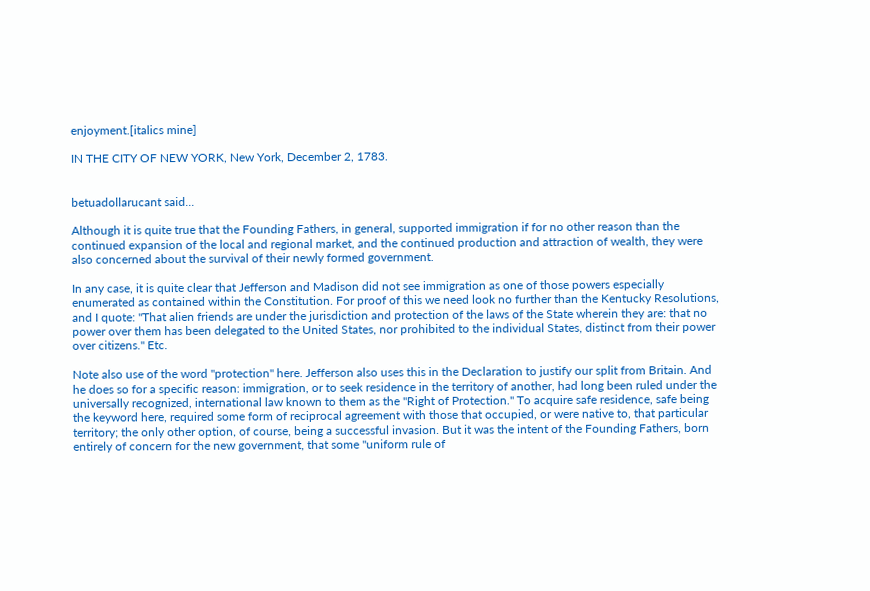enjoyment.[italics mine]

IN THE CITY OF NEW YORK, New York, December 2, 1783.


betuadollarucant said...

Although it is quite true that the Founding Fathers, in general, supported immigration if for no other reason than the continued expansion of the local and regional market, and the continued production and attraction of wealth, they were also concerned about the survival of their newly formed government.

In any case, it is quite clear that Jefferson and Madison did not see immigration as one of those powers especially enumerated as contained within the Constitution. For proof of this we need look no further than the Kentucky Resolutions, and I quote: "That alien friends are under the jurisdiction and protection of the laws of the State wherein they are: that no power over them has been delegated to the United States, nor prohibited to the individual States, distinct from their power over citizens." Etc.

Note also use of the word "protection" here. Jefferson also uses this in the Declaration to justify our split from Britain. And he does so for a specific reason: immigration, or to seek residence in the territory of another, had long been ruled under the universally recognized, international law known to them as the "Right of Protection." To acquire safe residence, safe being the keyword here, required some form of reciprocal agreement with those that occupied, or were native to, that particular territory; the only other option, of course, being a successful invasion. But it was the intent of the Founding Fathers, born entirely of concern for the new government, that some "uniform rule of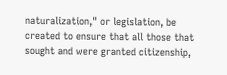naturalization," or legislation, be created to ensure that all those that sought and were granted citizenship,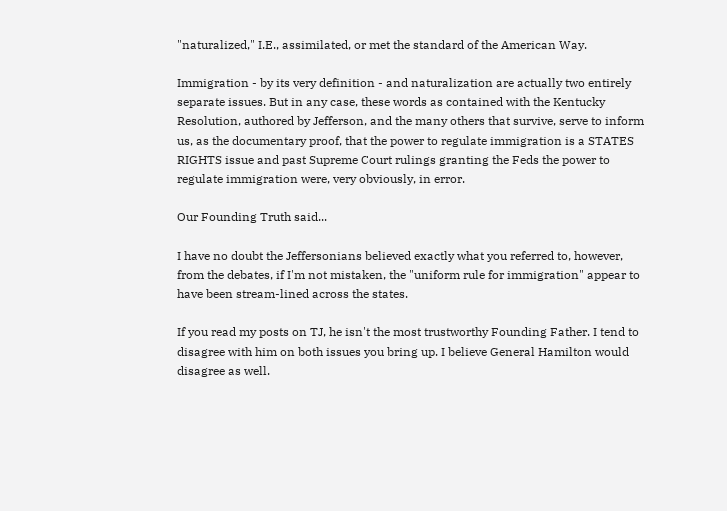"naturalized," I.E., assimilated, or met the standard of the American Way.

Immigration - by its very definition - and naturalization are actually two entirely separate issues. But in any case, these words as contained with the Kentucky Resolution, authored by Jefferson, and the many others that survive, serve to inform us, as the documentary proof, that the power to regulate immigration is a STATES RIGHTS issue and past Supreme Court rulings granting the Feds the power to regulate immigration were, very obviously, in error.

Our Founding Truth said...

I have no doubt the Jeffersonians believed exactly what you referred to, however, from the debates, if I'm not mistaken, the "uniform rule for immigration" appear to have been stream-lined across the states.

If you read my posts on TJ, he isn't the most trustworthy Founding Father. I tend to disagree with him on both issues you bring up. I believe General Hamilton would disagree as well.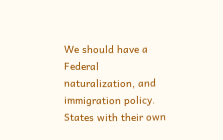We should have a Federal naturalization, and immigration policy. States with their own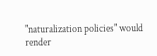"naturalization policies" would render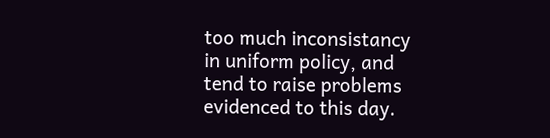too much inconsistancy in uniform policy, and tend to raise problems evidenced to this day.